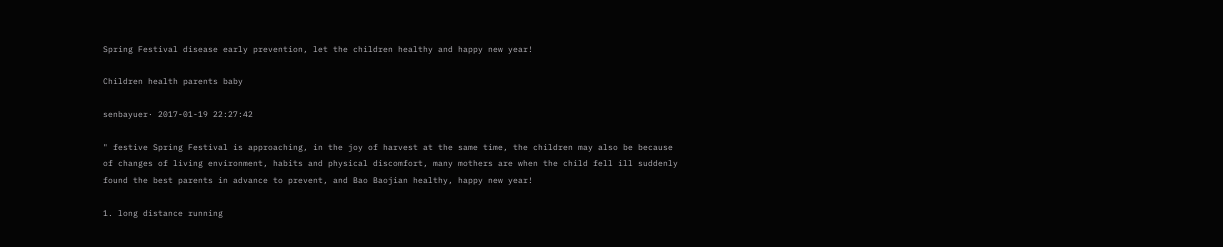Spring Festival disease early prevention, let the children healthy and happy new year!

Children health parents baby

senbayuer· 2017-01-19 22:27:42

" festive Spring Festival is approaching, in the joy of harvest at the same time, the children may also be because of changes of living environment, habits and physical discomfort, many mothers are when the child fell ill suddenly found the best parents in advance to prevent, and Bao Baojian healthy, happy new year!

1. long distance running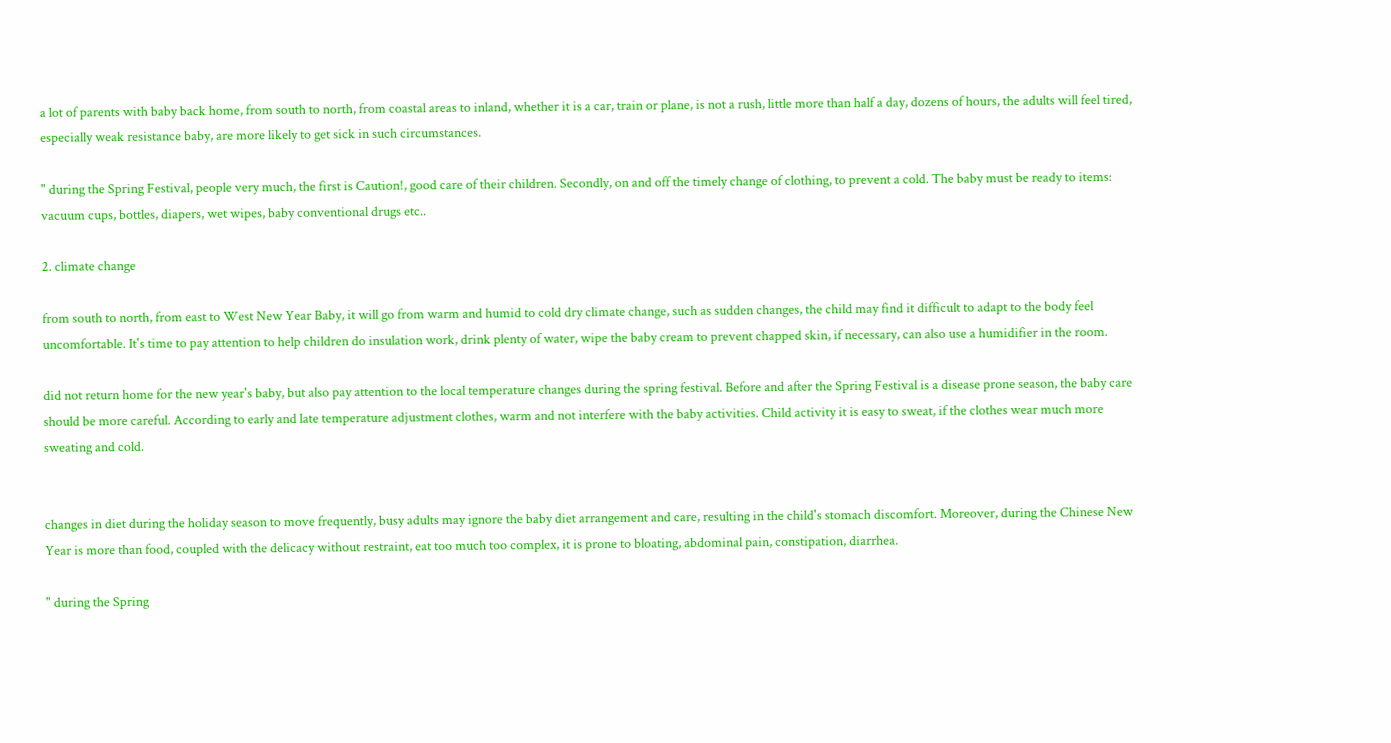a lot of parents with baby back home, from south to north, from coastal areas to inland, whether it is a car, train or plane, is not a rush, little more than half a day, dozens of hours, the adults will feel tired, especially weak resistance baby, are more likely to get sick in such circumstances.

" during the Spring Festival, people very much, the first is Caution!, good care of their children. Secondly, on and off the timely change of clothing, to prevent a cold. The baby must be ready to items: vacuum cups, bottles, diapers, wet wipes, baby conventional drugs etc..

2. climate change

from south to north, from east to West New Year Baby, it will go from warm and humid to cold dry climate change, such as sudden changes, the child may find it difficult to adapt to the body feel uncomfortable. It's time to pay attention to help children do insulation work, drink plenty of water, wipe the baby cream to prevent chapped skin, if necessary, can also use a humidifier in the room.

did not return home for the new year's baby, but also pay attention to the local temperature changes during the spring festival. Before and after the Spring Festival is a disease prone season, the baby care should be more careful. According to early and late temperature adjustment clothes, warm and not interfere with the baby activities. Child activity it is easy to sweat, if the clothes wear much more sweating and cold.


changes in diet during the holiday season to move frequently, busy adults may ignore the baby diet arrangement and care, resulting in the child's stomach discomfort. Moreover, during the Chinese New Year is more than food, coupled with the delicacy without restraint, eat too much too complex, it is prone to bloating, abdominal pain, constipation, diarrhea.

" during the Spring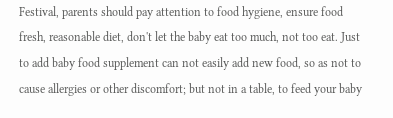Festival, parents should pay attention to food hygiene, ensure food fresh, reasonable diet, don't let the baby eat too much, not too eat. Just to add baby food supplement can not easily add new food, so as not to cause allergies or other discomfort; but not in a table, to feed your baby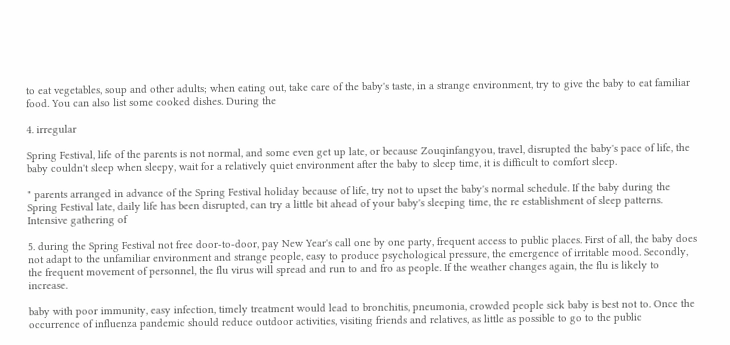to eat vegetables, soup and other adults; when eating out, take care of the baby's taste, in a strange environment, try to give the baby to eat familiar food. You can also list some cooked dishes. During the

4. irregular

Spring Festival, life of the parents is not normal, and some even get up late, or because Zouqinfangyou, travel, disrupted the baby's pace of life, the baby couldn't sleep when sleepy, wait for a relatively quiet environment after the baby to sleep time, it is difficult to comfort sleep.

" parents arranged in advance of the Spring Festival holiday because of life, try not to upset the baby's normal schedule. If the baby during the Spring Festival late, daily life has been disrupted, can try a little bit ahead of your baby's sleeping time, the re establishment of sleep patterns. Intensive gathering of

5. during the Spring Festival not free door-to-door, pay New Year's call one by one party, frequent access to public places. First of all, the baby does not adapt to the unfamiliar environment and strange people, easy to produce psychological pressure, the emergence of irritable mood. Secondly, the frequent movement of personnel, the flu virus will spread and run to and fro as people. If the weather changes again, the flu is likely to increase.

baby with poor immunity, easy infection, timely treatment would lead to bronchitis, pneumonia, crowded people sick baby is best not to. Once the occurrence of influenza pandemic should reduce outdoor activities, visiting friends and relatives, as little as possible to go to the public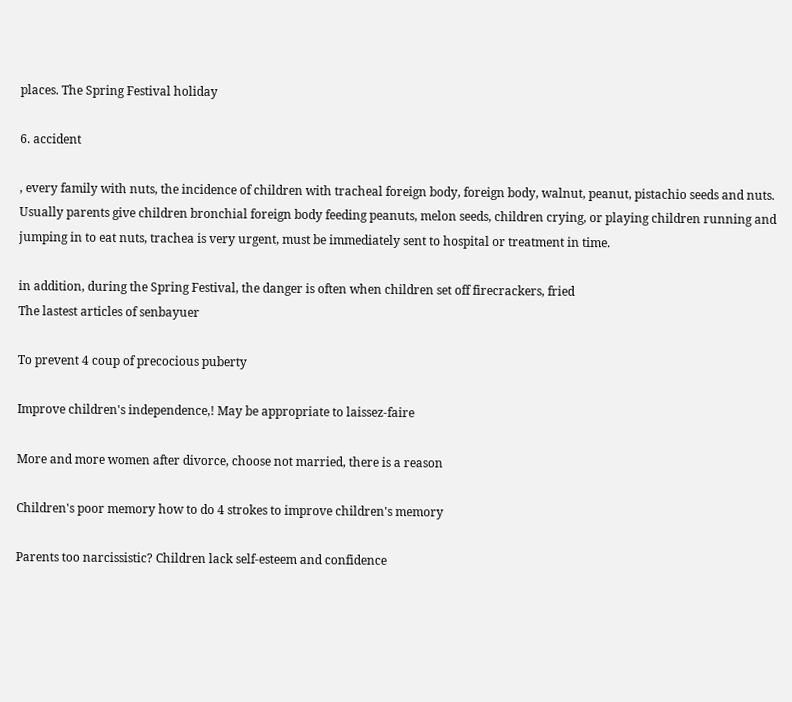places. The Spring Festival holiday

6. accident

, every family with nuts, the incidence of children with tracheal foreign body, foreign body, walnut, peanut, pistachio seeds and nuts. Usually parents give children bronchial foreign body feeding peanuts, melon seeds, children crying, or playing children running and jumping in to eat nuts, trachea is very urgent, must be immediately sent to hospital or treatment in time.

in addition, during the Spring Festival, the danger is often when children set off firecrackers, fried
The lastest articles of senbayuer

To prevent 4 coup of precocious puberty

Improve children's independence,! May be appropriate to laissez-faire

More and more women after divorce, choose not married, there is a reason

Children's poor memory how to do 4 strokes to improve children's memory

Parents too narcissistic? Children lack self-esteem and confidence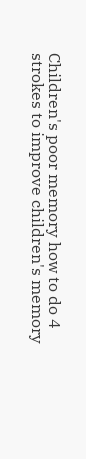Children's poor memory how to do 4 strokes to improve children's memory